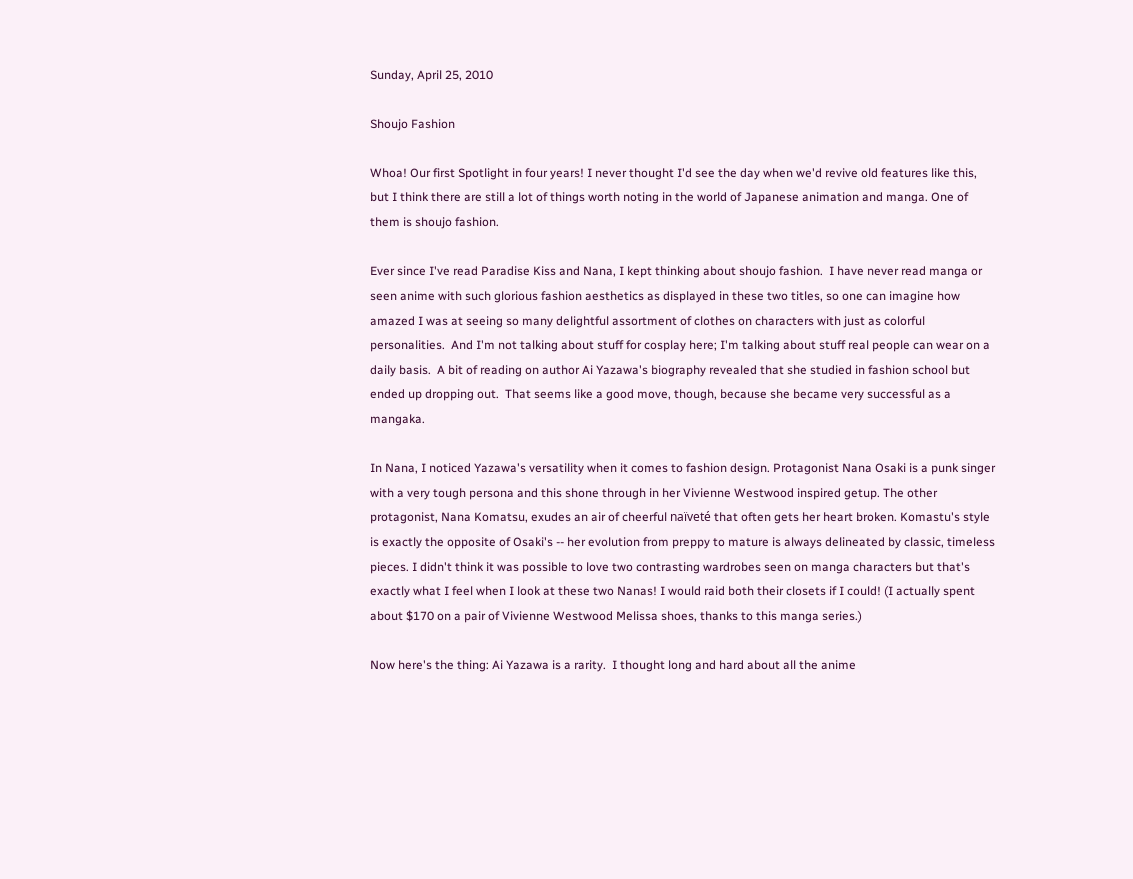Sunday, April 25, 2010

Shoujo Fashion

Whoa! Our first Spotlight in four years! I never thought I'd see the day when we'd revive old features like this, but I think there are still a lot of things worth noting in the world of Japanese animation and manga. One of them is shoujo fashion.

Ever since I've read Paradise Kiss and Nana, I kept thinking about shoujo fashion.  I have never read manga or seen anime with such glorious fashion aesthetics as displayed in these two titles, so one can imagine how amazed I was at seeing so many delightful assortment of clothes on characters with just as colorful personalities.  And I'm not talking about stuff for cosplay here; I'm talking about stuff real people can wear on a daily basis.  A bit of reading on author Ai Yazawa's biography revealed that she studied in fashion school but ended up dropping out.  That seems like a good move, though, because she became very successful as a mangaka.

In Nana, I noticed Yazawa's versatility when it comes to fashion design. Protagonist Nana Osaki is a punk singer with a very tough persona and this shone through in her Vivienne Westwood inspired getup. The other protagonist, Nana Komatsu, exudes an air of cheerful naïveté that often gets her heart broken. Komastu's style is exactly the opposite of Osaki's -- her evolution from preppy to mature is always delineated by classic, timeless pieces. I didn't think it was possible to love two contrasting wardrobes seen on manga characters but that's exactly what I feel when I look at these two Nanas! I would raid both their closets if I could! (I actually spent about $170 on a pair of Vivienne Westwood Melissa shoes, thanks to this manga series.)

Now here's the thing: Ai Yazawa is a rarity.  I thought long and hard about all the anime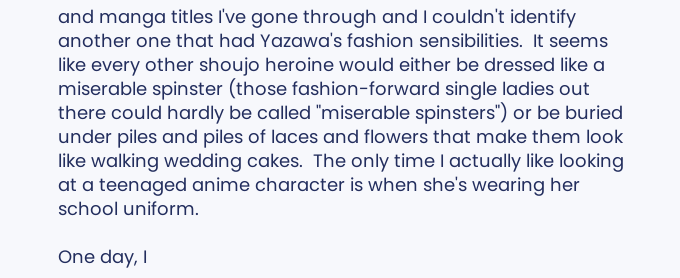and manga titles I've gone through and I couldn't identify another one that had Yazawa's fashion sensibilities.  It seems like every other shoujo heroine would either be dressed like a miserable spinster (those fashion-forward single ladies out there could hardly be called "miserable spinsters") or be buried under piles and piles of laces and flowers that make them look like walking wedding cakes.  The only time I actually like looking at a teenaged anime character is when she's wearing her school uniform.

One day, I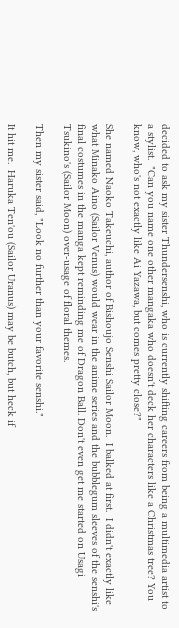decided to ask my sister Thundersenshi, who is currently shifting careers from being a multimedia artist to a stylist.  "Can you name one other mangaka who doesn't deck her characters like a Christmas tree? You know, who's not exactly like Ai Yazawa, but comes pretty close?"

She named Naoko Takeuchi, author of Bishoujo Senshi Sailor Moon.  I balked at first.  I didn't exactly like what Minako Aino (Sailor Venus) would wear in the anime series and the bubblegum sleeves of the senshi's final costumes in the manga kept reminding me of Dragon Ball. Don't even get me started on Usagi Tsukino's (Sailor Moon) over-usage of floral themes.

Then my sister said, "Look no further than your favorite senshi."

It hit me.  Haruka Ten'ou (Sailor Uranus) may be butch, but heck if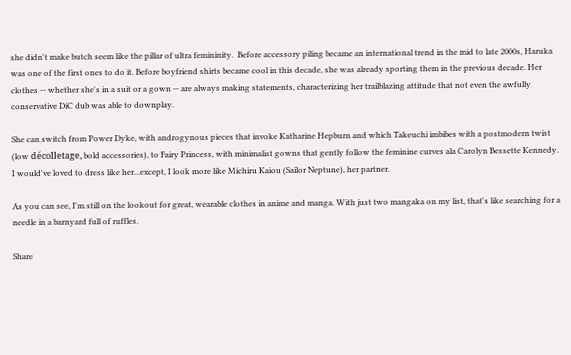she didn't make butch seem like the pillar of ultra femininity.  Before accessory piling became an international trend in the mid to late 2000s, Haruka was one of the first ones to do it. Before boyfriend shirts became cool in this decade, she was already sporting them in the previous decade. Her clothes -- whether she's in a suit or a gown -- are always making statements, characterizing her trailblazing attitude that not even the awfully conservative DiC dub was able to downplay.

She can switch from Power Dyke, with androgynous pieces that invoke Katharine Hepburn and which Takeuchi imbibes with a postmodern twist (low décolletage, bold accessories), to Fairy Princess, with minimalist gowns that gently follow the feminine curves ala Carolyn Bessette Kennedy. I would've loved to dress like her...except, I look more like Michiru Kaiou (Sailor Neptune), her partner.

As you can see, I'm still on the lookout for great, wearable clothes in anime and manga. With just two mangaka on my list, that's like searching for a needle in a barnyard full of ruffles.

Share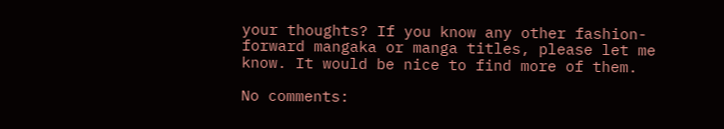your thoughts? If you know any other fashion-forward mangaka or manga titles, please let me know. It would be nice to find more of them.

No comments: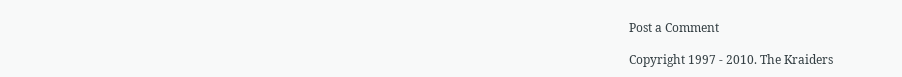Post a Comment

Copyright 1997 - 2010. The Kraiders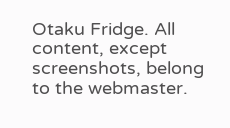Otaku Fridge. All content, except screenshots, belong to the webmaster.